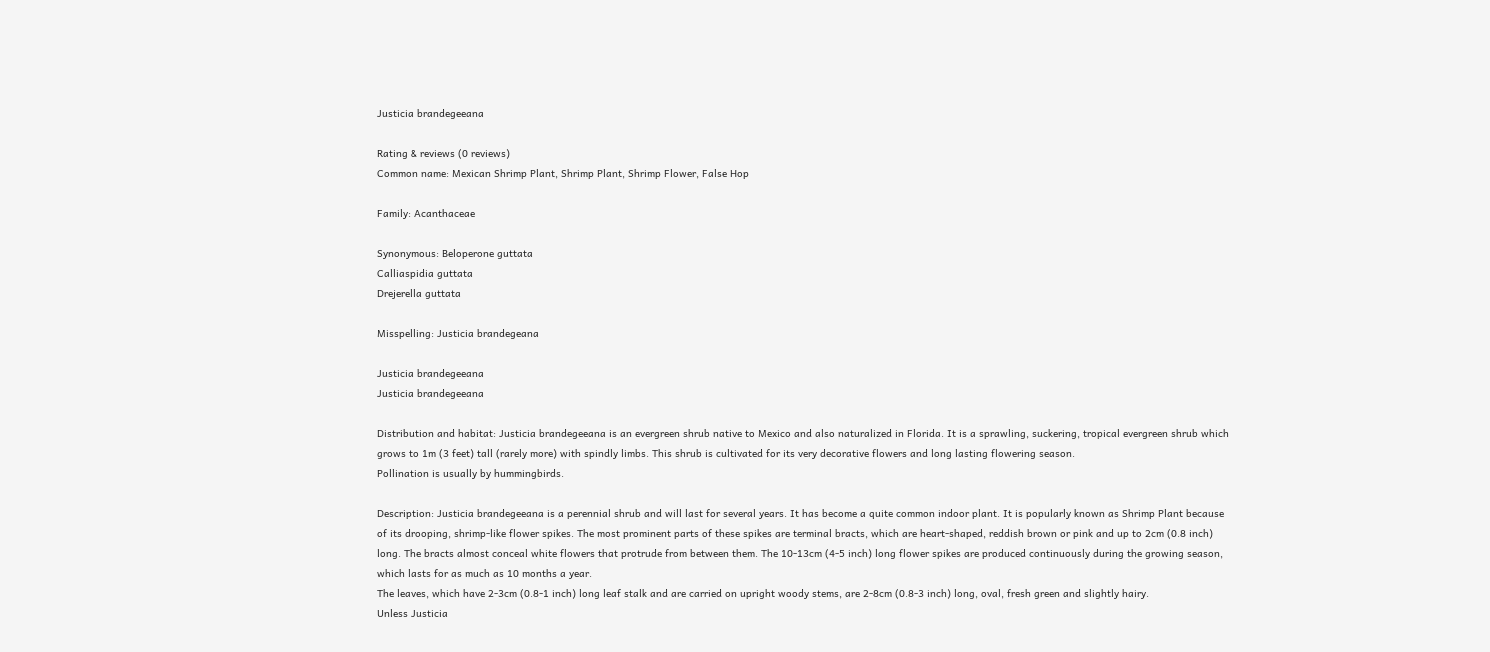Justicia brandegeeana

Rating & reviews (0 reviews)
Common name: Mexican Shrimp Plant, Shrimp Plant, Shrimp Flower, False Hop

Family: Acanthaceae

Synonymous: Beloperone guttata
Calliaspidia guttata
Drejerella guttata

Misspelling: Justicia brandegeana

Justicia brandegeeana
Justicia brandegeeana

Distribution and habitat: Justicia brandegeeana is an evergreen shrub native to Mexico and also naturalized in Florida. It is a sprawling, suckering, tropical evergreen shrub which grows to 1m (3 feet) tall (rarely more) with spindly limbs. This shrub is cultivated for its very decorative flowers and long lasting flowering season.
Pollination is usually by hummingbirds.

Description: Justicia brandegeeana is a perennial shrub and will last for several years. It has become a quite common indoor plant. It is popularly known as Shrimp Plant because of its drooping, shrimp-like flower spikes. The most prominent parts of these spikes are terminal bracts, which are heart-shaped, reddish brown or pink and up to 2cm (0.8 inch) long. The bracts almost conceal white flowers that protrude from between them. The 10-13cm (4-5 inch) long flower spikes are produced continuously during the growing season, which lasts for as much as 10 months a year.
The leaves, which have 2-3cm (0.8-1 inch) long leaf stalk and are carried on upright woody stems, are 2-8cm (0.8-3 inch) long, oval, fresh green and slightly hairy.
Unless Justicia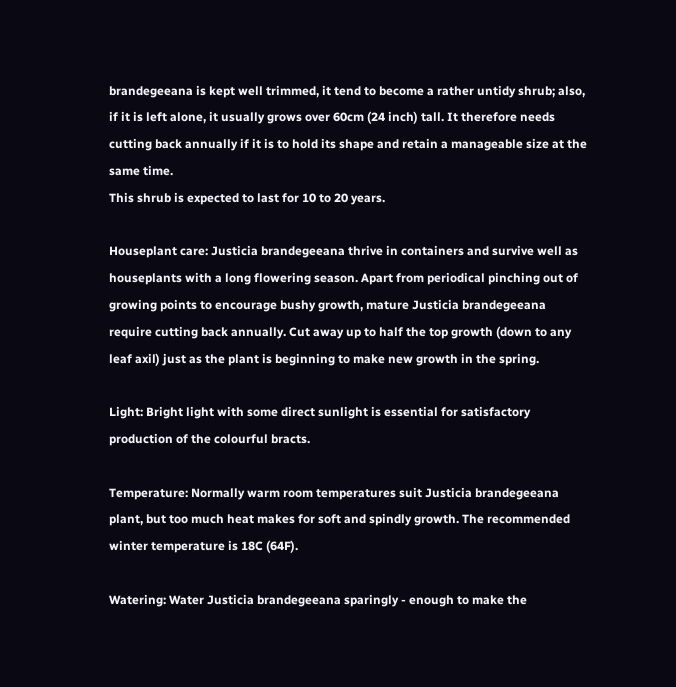brandegeeana is kept well trimmed, it tend to become a rather untidy shrub; also, if it is left alone, it usually grows over 60cm (24 inch) tall. It therefore needs cutting back annually if it is to hold its shape and retain a manageable size at the same time.
This shrub is expected to last for 10 to 20 years.

Houseplant care: Justicia brandegeeana thrive in containers and survive well as houseplants with a long flowering season. Apart from periodical pinching out of growing points to encourage bushy growth, mature Justicia brandegeeana require cutting back annually. Cut away up to half the top growth (down to any leaf axil) just as the plant is beginning to make new growth in the spring.

Light: Bright light with some direct sunlight is essential for satisfactory production of the colourful bracts.

Temperature: Normally warm room temperatures suit Justicia brandegeeana plant, but too much heat makes for soft and spindly growth. The recommended winter temperature is 18C (64F).

Watering: Water Justicia brandegeeana sparingly - enough to make the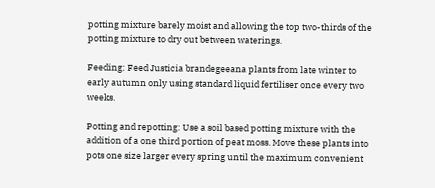potting mixture barely moist and allowing the top two-thirds of the potting mixture to dry out between waterings.

Feeding: Feed Justicia brandegeeana plants from late winter to early autumn only using standard liquid fertiliser once every two weeks.

Potting and repotting: Use a soil based potting mixture with the addition of a one third portion of peat moss. Move these plants into pots one size larger every spring until the maximum convenient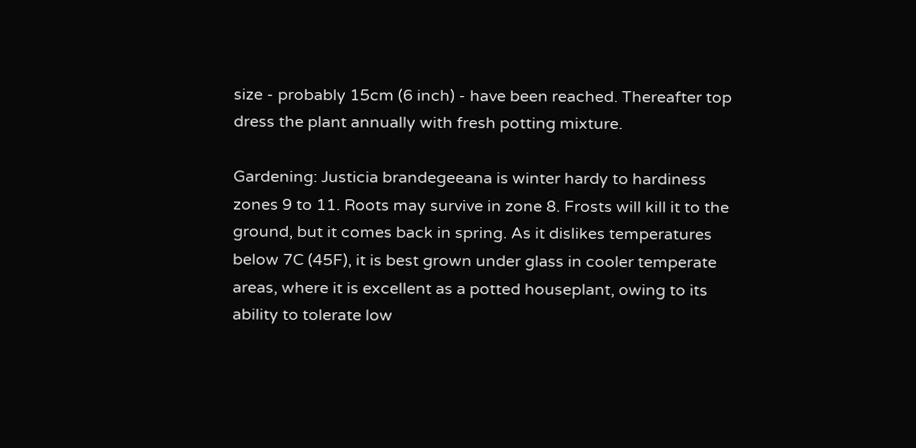size - probably 15cm (6 inch) - have been reached. Thereafter top dress the plant annually with fresh potting mixture.

Gardening: Justicia brandegeeana is winter hardy to hardiness zones 9 to 11. Roots may survive in zone 8. Frosts will kill it to the ground, but it comes back in spring. As it dislikes temperatures below 7C (45F), it is best grown under glass in cooler temperate areas, where it is excellent as a potted houseplant, owing to its ability to tolerate low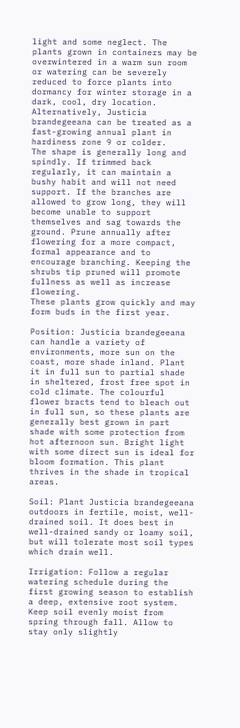light and some neglect. The plants grown in containers may be overwintered in a warm sun room or watering can be severely reduced to force plants into dormancy for winter storage in a dark, cool, dry location. Alternatively, Justicia brandegeeana can be treated as a fast-growing annual plant in hardiness zone 9 or colder.
The shape is generally long and spindly. If trimmed back regularly, it can maintain a bushy habit and will not need support. If the branches are allowed to grow long, they will become unable to support themselves and sag towards the ground. Prune annually after flowering for a more compact, formal appearance and to encourage branching. Keeping the shrubs tip pruned will promote fullness as well as increase flowering.
These plants grow quickly and may form buds in the first year.

Position: Justicia brandegeeana can handle a variety of environments, more sun on the coast, more shade inland. Plant it in full sun to partial shade in sheltered, frost free spot in cold climate. The colourful flower bracts tend to bleach out in full sun, so these plants are generally best grown in part shade with some protection from hot afternoon sun. Bright light with some direct sun is ideal for bloom formation. This plant thrives in the shade in tropical areas.

Soil: Plant Justicia brandegeeana outdoors in fertile, moist, well-drained soil. It does best in well-drained sandy or loamy soil, but will tolerate most soil types which drain well.

Irrigation: Follow a regular watering schedule during the first growing season to establish a deep, extensive root system. Keep soil evenly moist from spring through fall. Allow to stay only slightly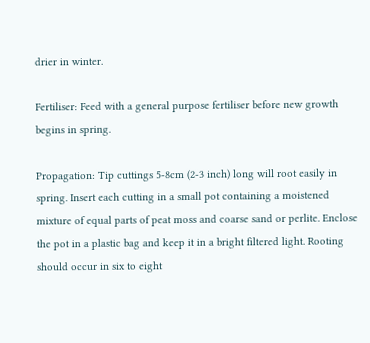drier in winter.

Fertiliser: Feed with a general purpose fertiliser before new growth begins in spring.

Propagation: Tip cuttings 5-8cm (2-3 inch) long will root easily in spring. Insert each cutting in a small pot containing a moistened mixture of equal parts of peat moss and coarse sand or perlite. Enclose the pot in a plastic bag and keep it in a bright filtered light. Rooting should occur in six to eight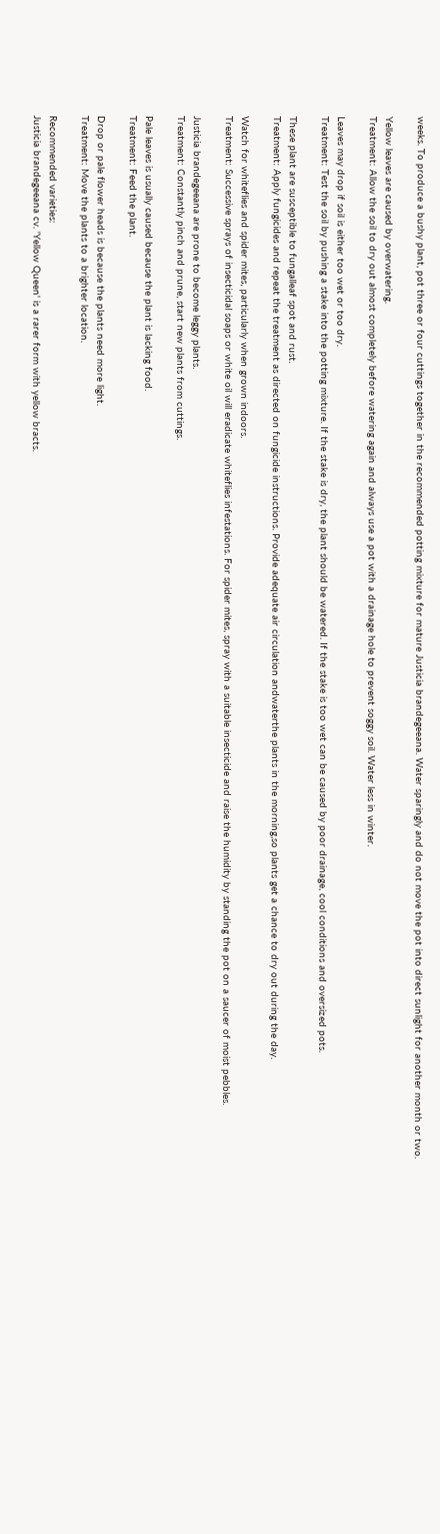weeks. To produce a bushy plant, pot three or four cuttings together in the recommended potting mixture for mature Justicia brandegeeana. Water sparingly and do not move the pot into direct sunlight for another month or two.

Yellow leaves are caused by overwatering.
Treatment: Allow the soil to dry out almost completely before watering again and always use a pot with a drainage hole to prevent soggy soil. Water less in winter.

Leaves may drop if soil is either too wet or too dry.
Treatment: Test the soil by pushing a stake into the potting mixture. If the stake is dry, the plant should be watered. If the stake is too wet can be caused by poor drainage, cool conditions and oversized pots.

These plant are susceptible to fungalleaf spot and rust.
Treatment: Apply fungicides and repeat the treatment as directed on fungicide instructions. Provide adequate air circulation andwaterthe plants in the morning,so plants get a chance to dry out during the day.

Watch for whiteflies and spider mites, particularly when grown indoors.
Treatment: Successive sprays of insecticidal soaps or white oil will eradicate whiteflies infestations. For spider mites, spray with a suitable insecticide and raise the humidity by standing the pot on a saucer of moist pebbles.

Justicia brandegeeana are prone to become leggy plants.
Treatment: Constantly pinch and prune, start new plants from cuttings.

Pale leaves is usually caused because the plant is lacking food.
Treatment: Feed the plant.

Drop or pale flower heads is because the plants need more light.
Treatment: Move the plants to a brighter location.

Recommended varieties:
Justicia brandegeeana cv. 'Yellow Queen' is a rarer form with yellow bracts.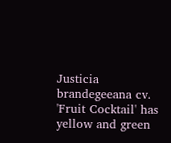Justicia brandegeeana cv. 'Fruit Cocktail' has yellow and green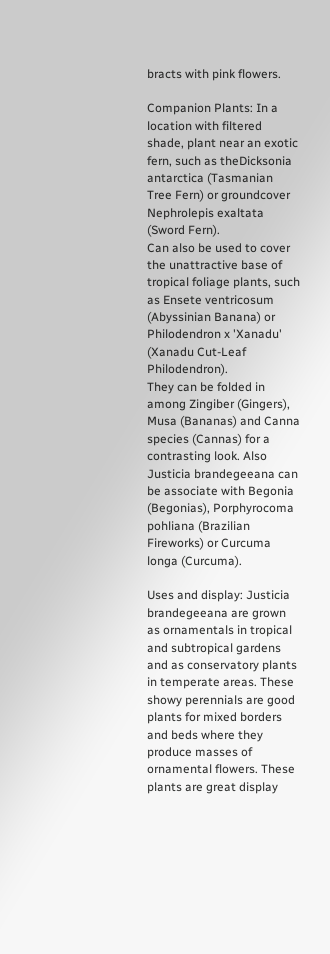bracts with pink flowers.

Companion Plants: In a location with filtered shade, plant near an exotic fern, such as theDicksonia antarctica (Tasmanian Tree Fern) or groundcover Nephrolepis exaltata (Sword Fern).
Can also be used to cover the unattractive base of tropical foliage plants, such as Ensete ventricosum (Abyssinian Banana) or Philodendron x 'Xanadu' (Xanadu Cut-Leaf Philodendron).
They can be folded in among Zingiber (Gingers), Musa (Bananas) and Canna species (Cannas) for a contrasting look. Also Justicia brandegeeana can be associate with Begonia (Begonias), Porphyrocoma pohliana (Brazilian Fireworks) or Curcuma longa (Curcuma).

Uses and display: Justicia brandegeeana are grown as ornamentals in tropical and subtropical gardens and as conservatory plants in temperate areas. These showy perennials are good plants for mixed borders and beds where they produce masses of ornamental flowers. These plants are great display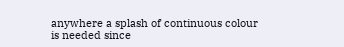anywhere a splash of continuous colour is needed since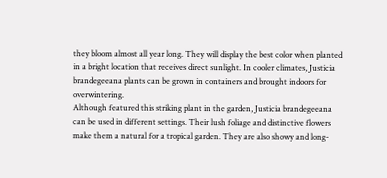they bloom almost all year long. They will display the best color when planted in a bright location that receives direct sunlight. In cooler climates, Justicia brandegeeana plants can be grown in containers and brought indoors for overwintering.
Although featured this striking plant in the garden, Justicia brandegeeana can be used in different settings. Their lush foliage and distinctive flowers make them a natural for a tropical garden. They are also showy and long-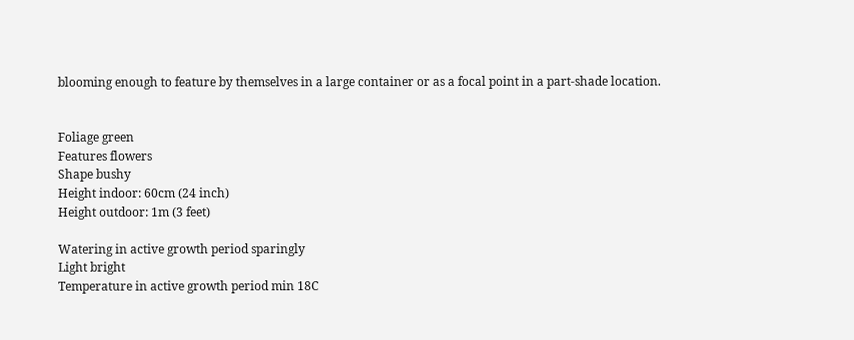blooming enough to feature by themselves in a large container or as a focal point in a part-shade location.


Foliage green
Features flowers
Shape bushy
Height indoor: 60cm (24 inch)
Height outdoor: 1m (3 feet)

Watering in active growth period sparingly
Light bright
Temperature in active growth period min 18C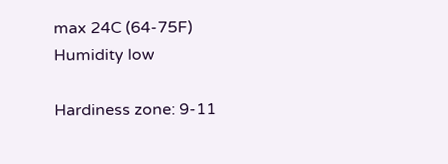max 24C (64-75F)
Humidity low

Hardiness zone: 9-11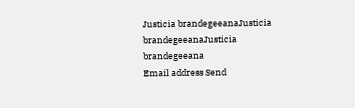Justicia brandegeeanaJusticia brandegeeanaJusticia brandegeeana
Email address Send